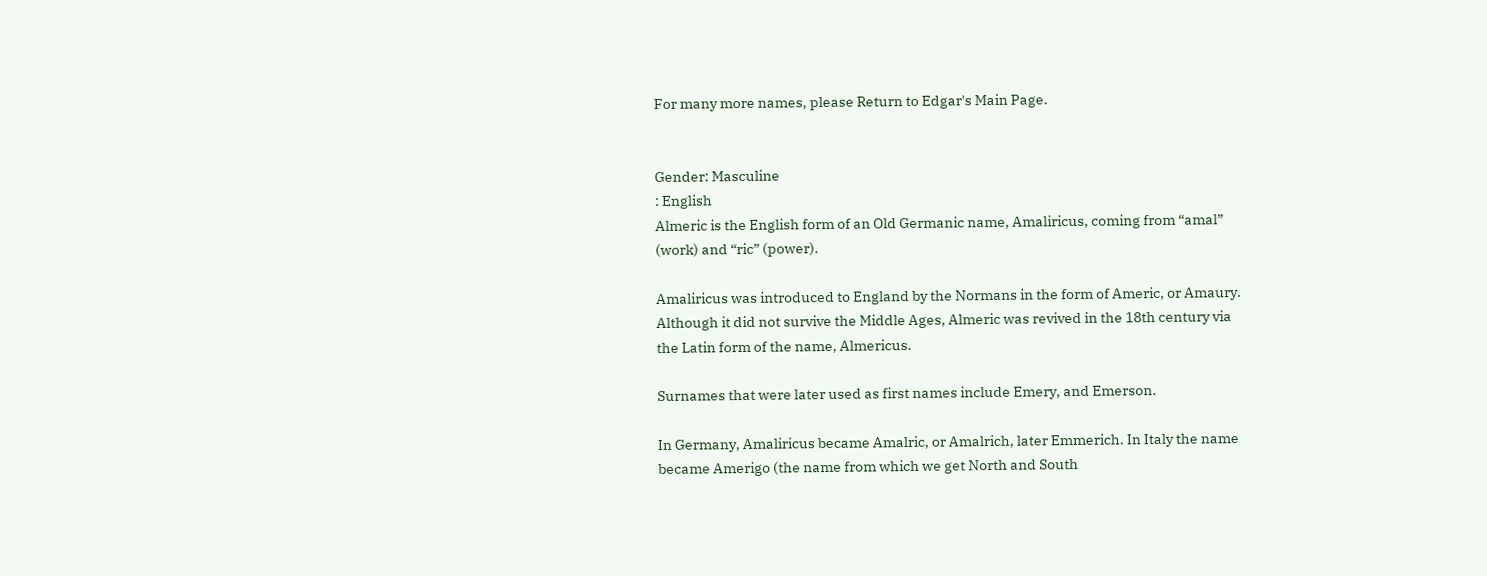For many more names, please Return to Edgar's Main Page.


Gender: Masculine
: English
Almeric is the English form of an Old Germanic name, Amaliricus, coming from “amal” (work) and “ric” (power).

Amaliricus was introduced to England by the Normans in the form of Americ, or Amaury. Although it did not survive the Middle Ages, Almeric was revived in the 18th century via the Latin form of the name, Almericus.

Surnames that were later used as first names include Emery, and Emerson.

In Germany, Amaliricus became Amalric, or Amalrich, later Emmerich. In Italy the name became Amerigo (the name from which we get North and South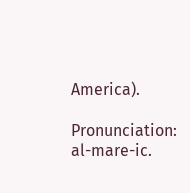America).

Pronunciation: al-mare-ic.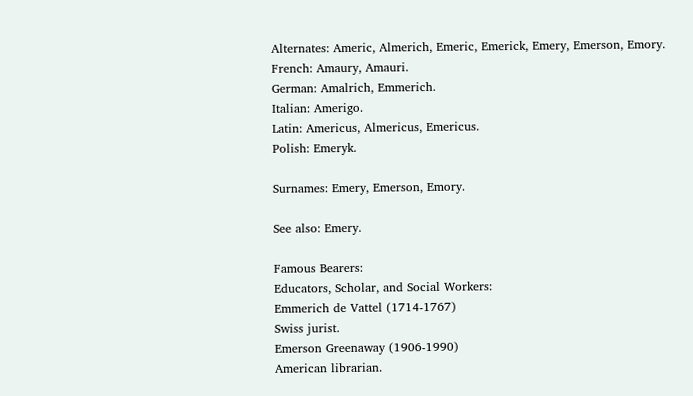Alternates: Americ, Almerich, Emeric, Emerick, Emery, Emerson, Emory.
French: Amaury, Amauri.
German: Amalrich, Emmerich.
Italian: Amerigo.
Latin: Americus, Almericus, Emericus.
Polish: Emeryk.

Surnames: Emery, Emerson, Emory.

See also: Emery.

Famous Bearers:
Educators, Scholar, and Social Workers:
Emmerich de Vattel (1714-1767)
Swiss jurist.
Emerson Greenaway (1906-1990)
American librarian.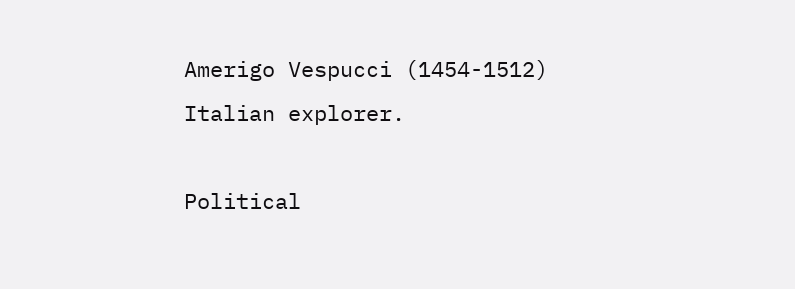Amerigo Vespucci (1454-1512)
Italian explorer.

Political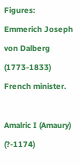Figures:
Emmerich Joseph von Dalberg (1773-1833)
French minister.

Amalric I (Amaury) (?-1174)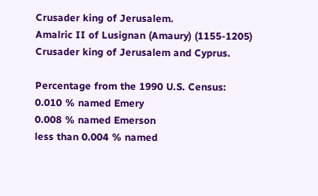Crusader king of Jerusalem.
Amalric II of Lusignan (Amaury) (1155-1205)
Crusader king of Jerusalem and Cyprus.

Percentage from the 1990 U.S. Census:
0.010 % named Emery
0.008 % named Emerson
less than 0.004 % named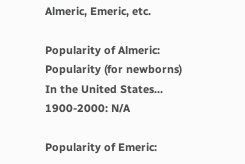Almeric, Emeric, etc.

Popularity of Almeric:
Popularity (for newborns)
In the United States...
1900-2000: N/A

Popularity of Emeric: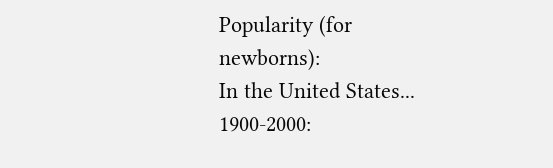Popularity (for newborns):
In the United States...
1900-2000: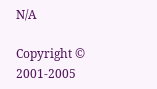N/A

Copyright © 2001-2005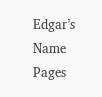Edgar’s Name Pages